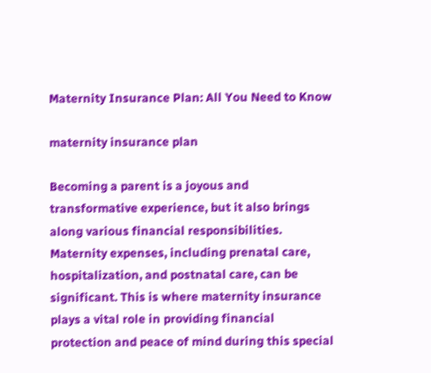Maternity Insurance Plan: All You Need to Know

maternity insurance plan

Becoming a parent is a joyous and transformative experience, but it also brings along various financial responsibilities. Maternity expenses, including prenatal care, hospitalization, and postnatal care, can be significant. This is where maternity insurance plays a vital role in providing financial protection and peace of mind during this special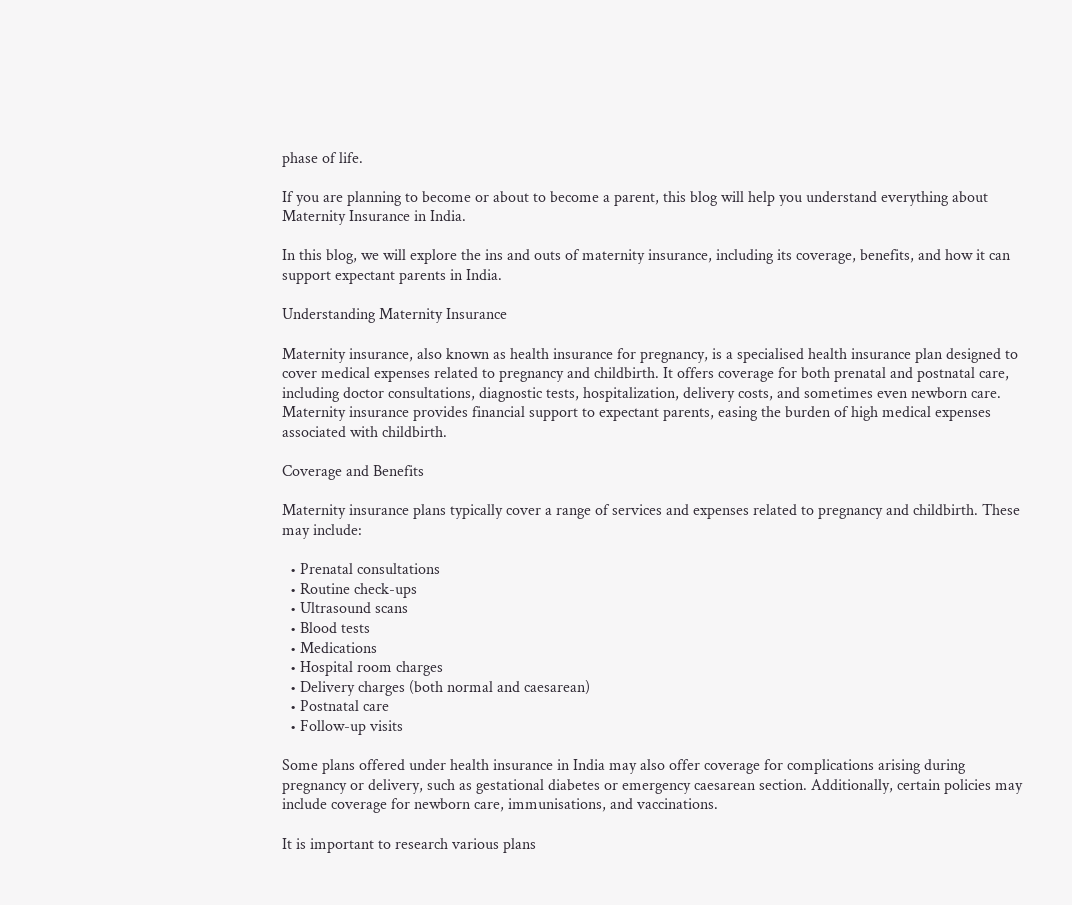phase of life.

If you are planning to become or about to become a parent, this blog will help you understand everything about Maternity Insurance in India.

In this blog, we will explore the ins and outs of maternity insurance, including its coverage, benefits, and how it can support expectant parents in India.

Understanding Maternity Insurance

Maternity insurance, also known as health insurance for pregnancy, is a specialised health insurance plan designed to cover medical expenses related to pregnancy and childbirth. It offers coverage for both prenatal and postnatal care, including doctor consultations, diagnostic tests, hospitalization, delivery costs, and sometimes even newborn care. Maternity insurance provides financial support to expectant parents, easing the burden of high medical expenses associated with childbirth.

Coverage and Benefits

Maternity insurance plans typically cover a range of services and expenses related to pregnancy and childbirth. These may include:

  • Prenatal consultations
  • Routine check-ups
  • Ultrasound scans
  • Blood tests
  • Medications
  • Hospital room charges
  • Delivery charges (both normal and caesarean)
  • Postnatal care
  • Follow-up visits

Some plans offered under health insurance in India may also offer coverage for complications arising during pregnancy or delivery, such as gestational diabetes or emergency caesarean section. Additionally, certain policies may include coverage for newborn care, immunisations, and vaccinations.

It is important to research various plans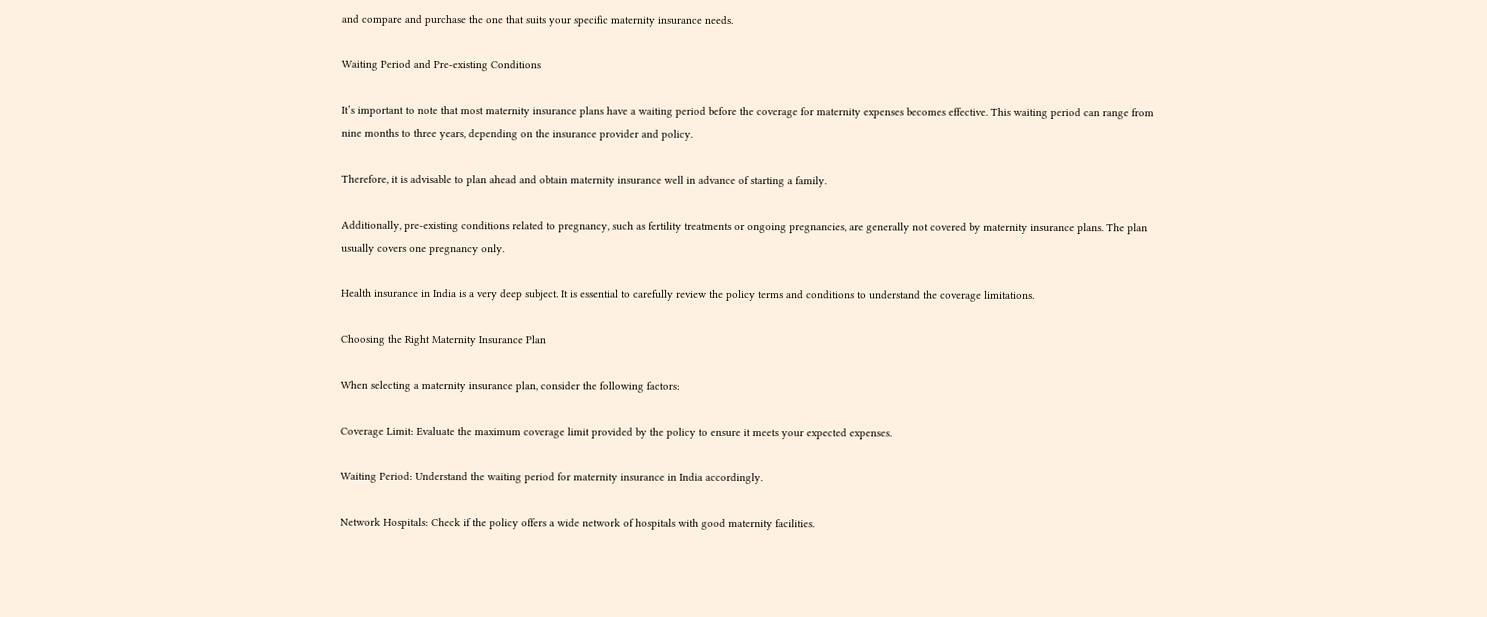and compare and purchase the one that suits your specific maternity insurance needs.

Waiting Period and Pre-existing Conditions

It’s important to note that most maternity insurance plans have a waiting period before the coverage for maternity expenses becomes effective. This waiting period can range from nine months to three years, depending on the insurance provider and policy.

Therefore, it is advisable to plan ahead and obtain maternity insurance well in advance of starting a family.

Additionally, pre-existing conditions related to pregnancy, such as fertility treatments or ongoing pregnancies, are generally not covered by maternity insurance plans. The plan usually covers one pregnancy only.

Health insurance in India is a very deep subject. It is essential to carefully review the policy terms and conditions to understand the coverage limitations.

Choosing the Right Maternity Insurance Plan

When selecting a maternity insurance plan, consider the following factors:

Coverage Limit: Evaluate the maximum coverage limit provided by the policy to ensure it meets your expected expenses.

Waiting Period: Understand the waiting period for maternity insurance in India accordingly.

Network Hospitals: Check if the policy offers a wide network of hospitals with good maternity facilities.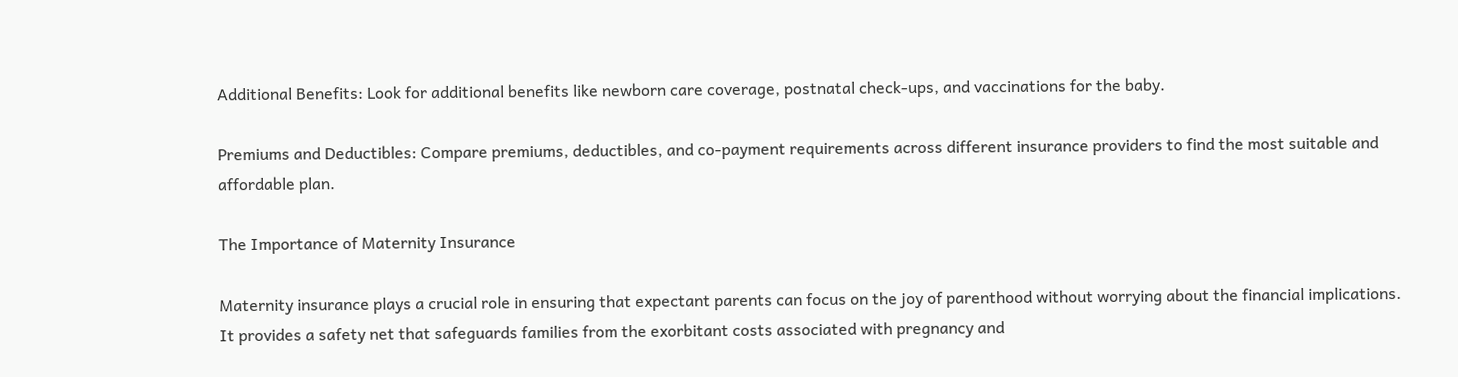Additional Benefits: Look for additional benefits like newborn care coverage, postnatal check-ups, and vaccinations for the baby.

Premiums and Deductibles: Compare premiums, deductibles, and co-payment requirements across different insurance providers to find the most suitable and affordable plan.

The Importance of Maternity Insurance

Maternity insurance plays a crucial role in ensuring that expectant parents can focus on the joy of parenthood without worrying about the financial implications. It provides a safety net that safeguards families from the exorbitant costs associated with pregnancy and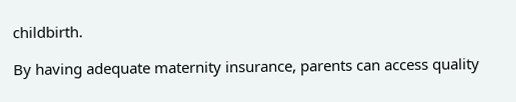childbirth.

By having adequate maternity insurance, parents can access quality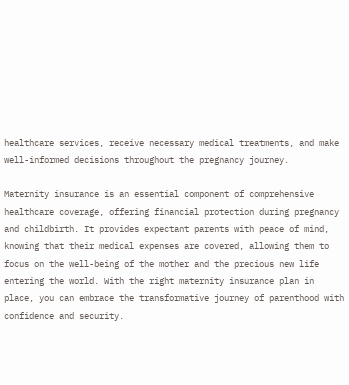healthcare services, receive necessary medical treatments, and make well-informed decisions throughout the pregnancy journey.

Maternity insurance is an essential component of comprehensive healthcare coverage, offering financial protection during pregnancy and childbirth. It provides expectant parents with peace of mind, knowing that their medical expenses are covered, allowing them to focus on the well-being of the mother and the precious new life entering the world. With the right maternity insurance plan in place, you can embrace the transformative journey of parenthood with confidence and security.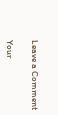Leave a Comment

Your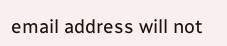email address will not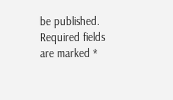be published. Required fields are marked *